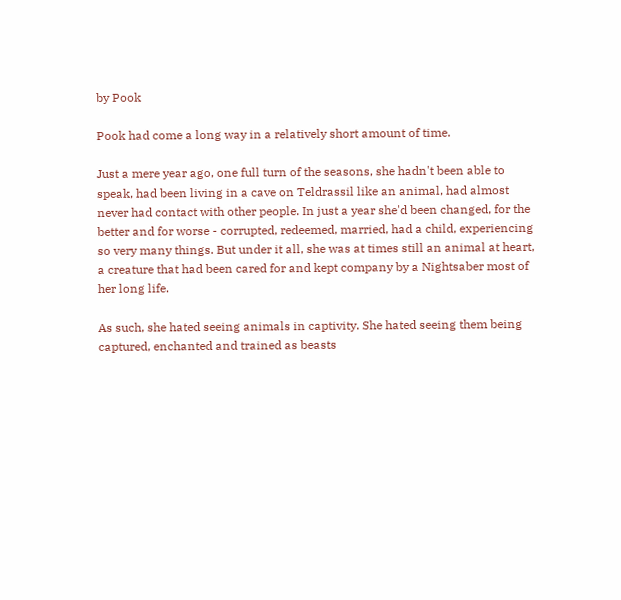by Pook

Pook had come a long way in a relatively short amount of time.

Just a mere year ago, one full turn of the seasons, she hadn't been able to speak, had been living in a cave on Teldrassil like an animal, had almost never had contact with other people. In just a year she'd been changed, for the better and for worse - corrupted, redeemed, married, had a child, experiencing so very many things. But under it all, she was at times still an animal at heart, a creature that had been cared for and kept company by a Nightsaber most of her long life.

As such, she hated seeing animals in captivity. She hated seeing them being captured, enchanted and trained as beasts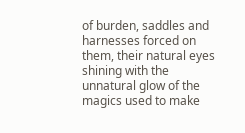of burden, saddles and harnesses forced on them, their natural eyes shining with the unnatural glow of the magics used to make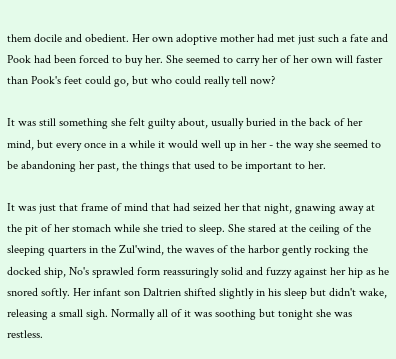them docile and obedient. Her own adoptive mother had met just such a fate and Pook had been forced to buy her. She seemed to carry her of her own will faster than Pook's feet could go, but who could really tell now?

It was still something she felt guilty about, usually buried in the back of her mind, but every once in a while it would well up in her - the way she seemed to be abandoning her past, the things that used to be important to her.

It was just that frame of mind that had seized her that night, gnawing away at the pit of her stomach while she tried to sleep. She stared at the ceiling of the sleeping quarters in the Zul'wind, the waves of the harbor gently rocking the docked ship, No's sprawled form reassuringly solid and fuzzy against her hip as he snored softly. Her infant son Daltrien shifted slightly in his sleep but didn't wake, releasing a small sigh. Normally all of it was soothing but tonight she was restless.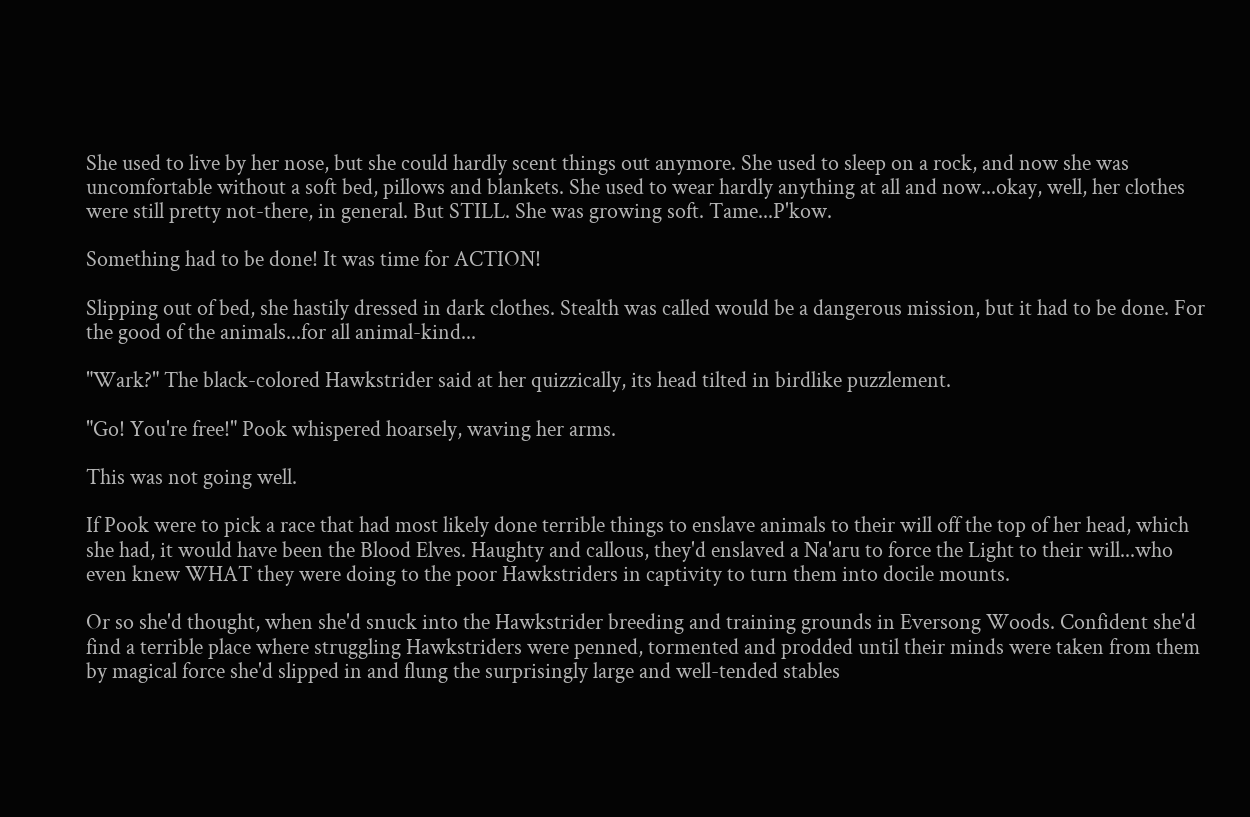She used to live by her nose, but she could hardly scent things out anymore. She used to sleep on a rock, and now she was uncomfortable without a soft bed, pillows and blankets. She used to wear hardly anything at all and now...okay, well, her clothes were still pretty not-there, in general. But STILL. She was growing soft. Tame...P'kow.

Something had to be done! It was time for ACTION!

Slipping out of bed, she hastily dressed in dark clothes. Stealth was called would be a dangerous mission, but it had to be done. For the good of the animals...for all animal-kind...

"Wark?" The black-colored Hawkstrider said at her quizzically, its head tilted in birdlike puzzlement.

"Go! You're free!" Pook whispered hoarsely, waving her arms.

This was not going well.

If Pook were to pick a race that had most likely done terrible things to enslave animals to their will off the top of her head, which she had, it would have been the Blood Elves. Haughty and callous, they'd enslaved a Na'aru to force the Light to their will...who even knew WHAT they were doing to the poor Hawkstriders in captivity to turn them into docile mounts.

Or so she'd thought, when she'd snuck into the Hawkstrider breeding and training grounds in Eversong Woods. Confident she'd find a terrible place where struggling Hawkstriders were penned, tormented and prodded until their minds were taken from them by magical force she'd slipped in and flung the surprisingly large and well-tended stables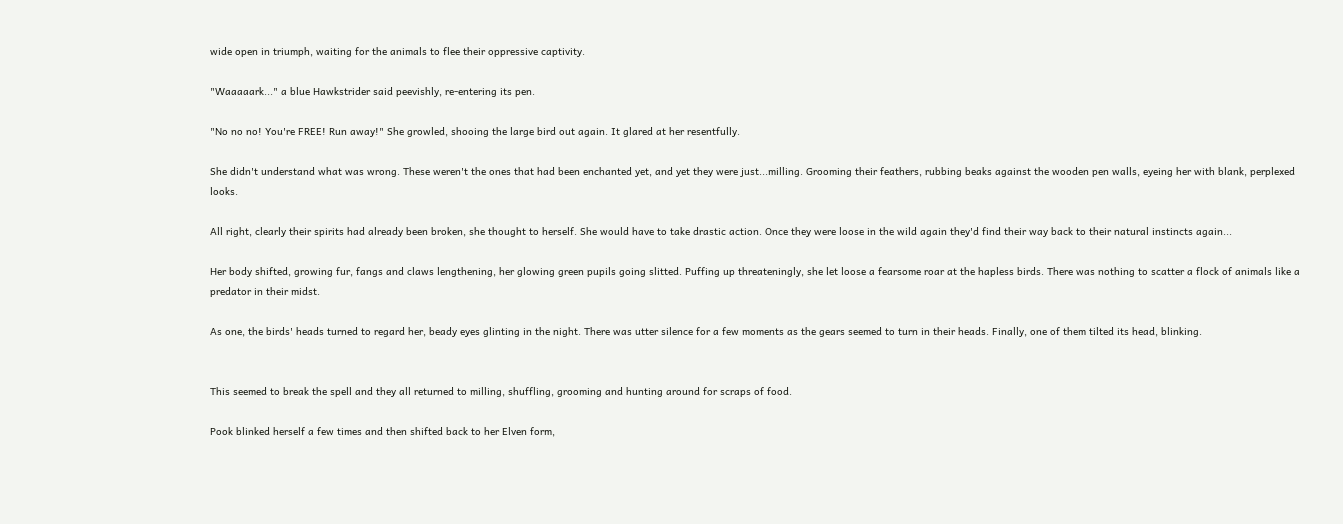wide open in triumph, waiting for the animals to flee their oppressive captivity.

"Waaaaark..." a blue Hawkstrider said peevishly, re-entering its pen.

"No no no! You're FREE! Run away!" She growled, shooing the large bird out again. It glared at her resentfully.

She didn't understand what was wrong. These weren't the ones that had been enchanted yet, and yet they were just...milling. Grooming their feathers, rubbing beaks against the wooden pen walls, eyeing her with blank, perplexed looks.

All right, clearly their spirits had already been broken, she thought to herself. She would have to take drastic action. Once they were loose in the wild again they'd find their way back to their natural instincts again...

Her body shifted, growing fur, fangs and claws lengthening, her glowing green pupils going slitted. Puffing up threateningly, she let loose a fearsome roar at the hapless birds. There was nothing to scatter a flock of animals like a predator in their midst.

As one, the birds' heads turned to regard her, beady eyes glinting in the night. There was utter silence for a few moments as the gears seemed to turn in their heads. Finally, one of them tilted its head, blinking.


This seemed to break the spell and they all returned to milling, shuffling, grooming and hunting around for scraps of food.

Pook blinked herself a few times and then shifted back to her Elven form,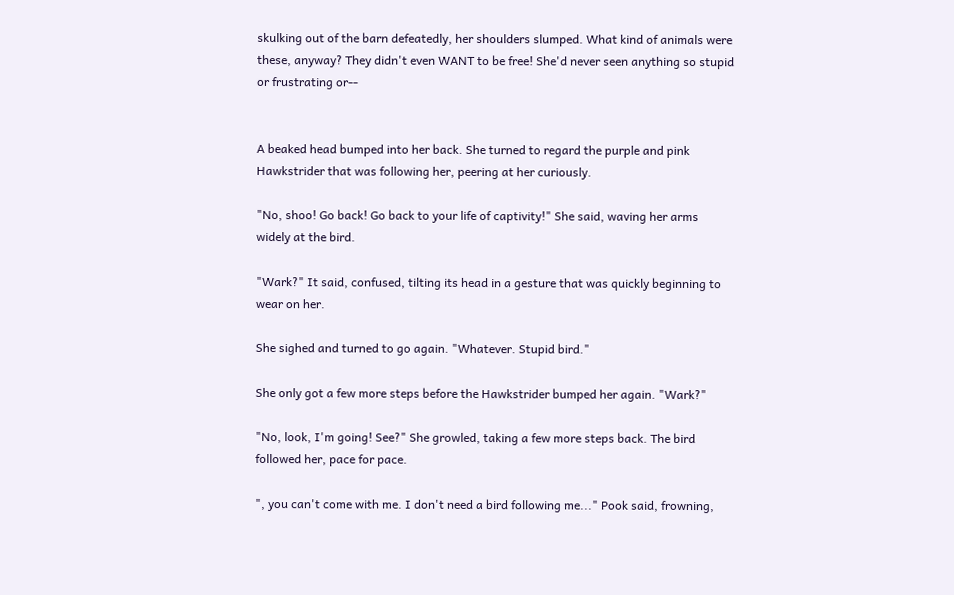skulking out of the barn defeatedly, her shoulders slumped. What kind of animals were these, anyway? They didn't even WANT to be free! She'd never seen anything so stupid or frustrating or--


A beaked head bumped into her back. She turned to regard the purple and pink Hawkstrider that was following her, peering at her curiously.

"No, shoo! Go back! Go back to your life of captivity!" She said, waving her arms widely at the bird.

"Wark?" It said, confused, tilting its head in a gesture that was quickly beginning to wear on her.

She sighed and turned to go again. "Whatever. Stupid bird."

She only got a few more steps before the Hawkstrider bumped her again. "Wark?"

"No, look, I'm going! See?" She growled, taking a few more steps back. The bird followed her, pace for pace.

", you can't come with me. I don't need a bird following me..." Pook said, frowning,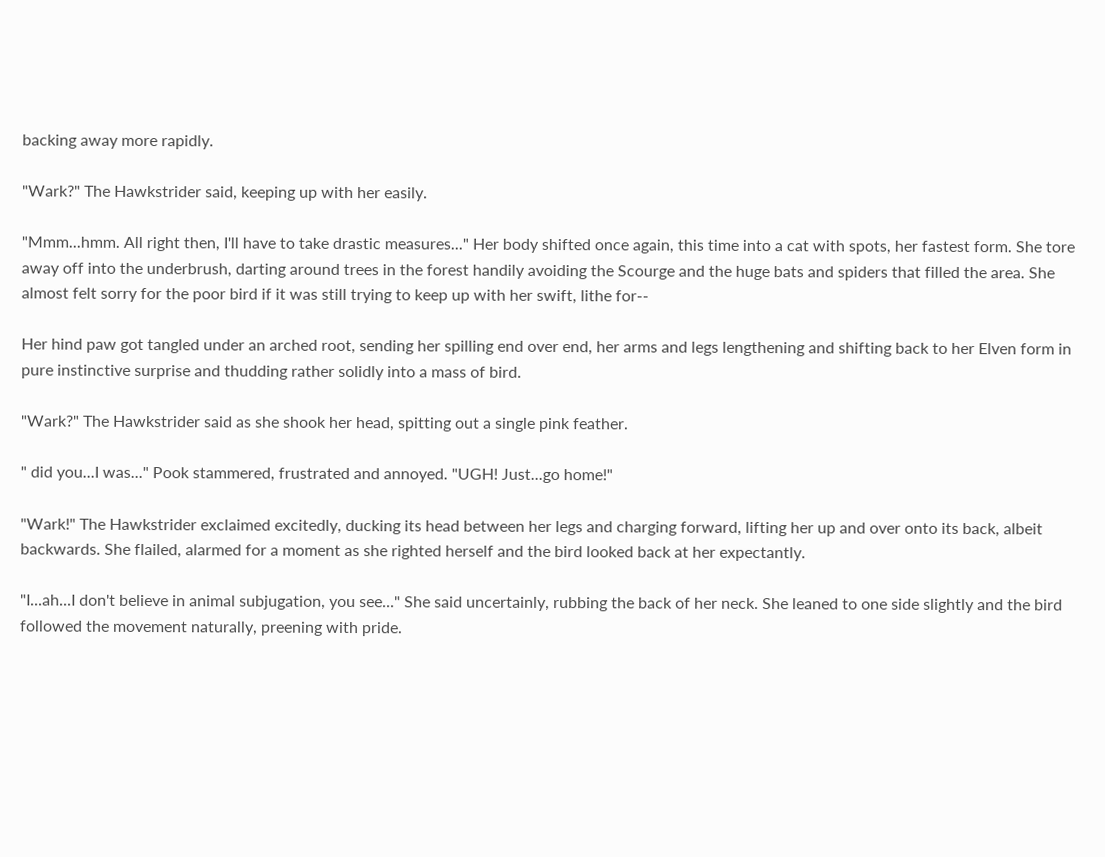backing away more rapidly.

"Wark?" The Hawkstrider said, keeping up with her easily.

"Mmm...hmm. All right then, I'll have to take drastic measures..." Her body shifted once again, this time into a cat with spots, her fastest form. She tore away off into the underbrush, darting around trees in the forest handily avoiding the Scourge and the huge bats and spiders that filled the area. She almost felt sorry for the poor bird if it was still trying to keep up with her swift, lithe for--

Her hind paw got tangled under an arched root, sending her spilling end over end, her arms and legs lengthening and shifting back to her Elven form in pure instinctive surprise and thudding rather solidly into a mass of bird.

"Wark?" The Hawkstrider said as she shook her head, spitting out a single pink feather.

" did you...I was..." Pook stammered, frustrated and annoyed. "UGH! Just...go home!"

"Wark!" The Hawkstrider exclaimed excitedly, ducking its head between her legs and charging forward, lifting her up and over onto its back, albeit backwards. She flailed, alarmed for a moment as she righted herself and the bird looked back at her expectantly.

"I...ah...I don't believe in animal subjugation, you see..." She said uncertainly, rubbing the back of her neck. She leaned to one side slightly and the bird followed the movement naturally, preening with pride.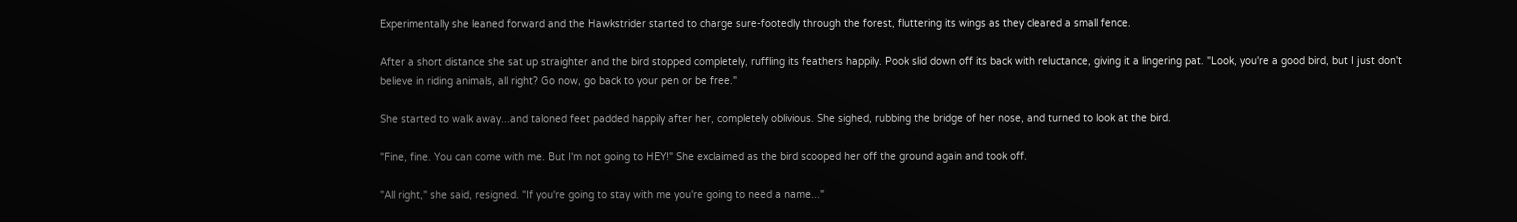Experimentally she leaned forward and the Hawkstrider started to charge sure-footedly through the forest, fluttering its wings as they cleared a small fence.

After a short distance she sat up straighter and the bird stopped completely, ruffling its feathers happily. Pook slid down off its back with reluctance, giving it a lingering pat. "Look, you're a good bird, but I just don't believe in riding animals, all right? Go now, go back to your pen or be free."

She started to walk away...and taloned feet padded happily after her, completely oblivious. She sighed, rubbing the bridge of her nose, and turned to look at the bird.

"Fine, fine. You can come with me. But I'm not going to HEY!" She exclaimed as the bird scooped her off the ground again and took off.

"All right," she said, resigned. "If you're going to stay with me you're going to need a name..."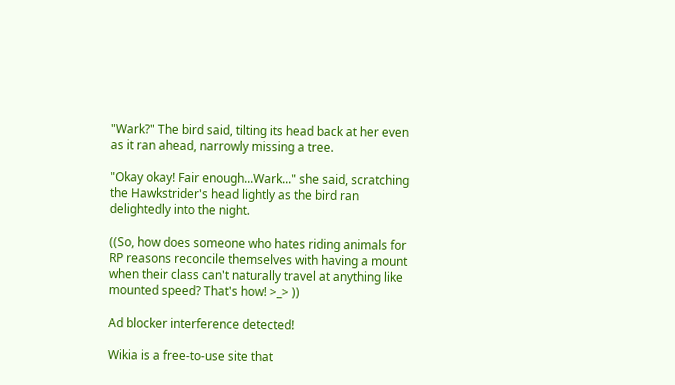"Wark?" The bird said, tilting its head back at her even as it ran ahead, narrowly missing a tree.

"Okay okay! Fair enough...Wark..." she said, scratching the Hawkstrider's head lightly as the bird ran delightedly into the night.

((So, how does someone who hates riding animals for RP reasons reconcile themselves with having a mount when their class can't naturally travel at anything like mounted speed? That's how! >_> ))

Ad blocker interference detected!

Wikia is a free-to-use site that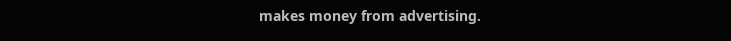makes money from advertising.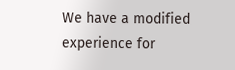We have a modified experience for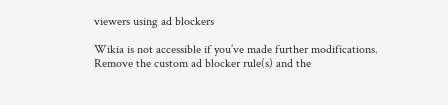viewers using ad blockers

Wikia is not accessible if you’ve made further modifications. Remove the custom ad blocker rule(s) and the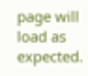page will load as expected.